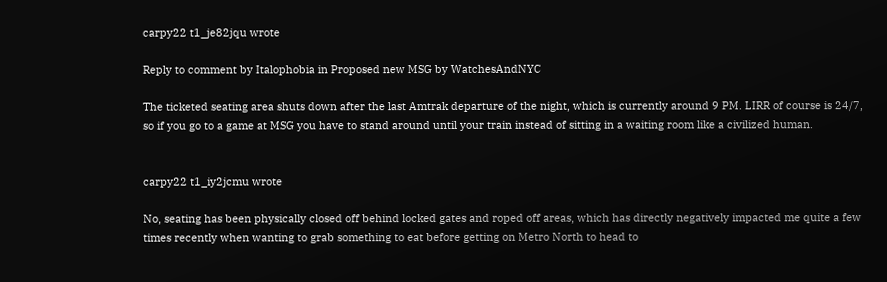carpy22 t1_je82jqu wrote

Reply to comment by Italophobia in Proposed new MSG by WatchesAndNYC

The ticketed seating area shuts down after the last Amtrak departure of the night, which is currently around 9 PM. LIRR of course is 24/7, so if you go to a game at MSG you have to stand around until your train instead of sitting in a waiting room like a civilized human.


carpy22 t1_iy2jcmu wrote

No, seating has been physically closed off behind locked gates and roped off areas, which has directly negatively impacted me quite a few times recently when wanting to grab something to eat before getting on Metro North to head to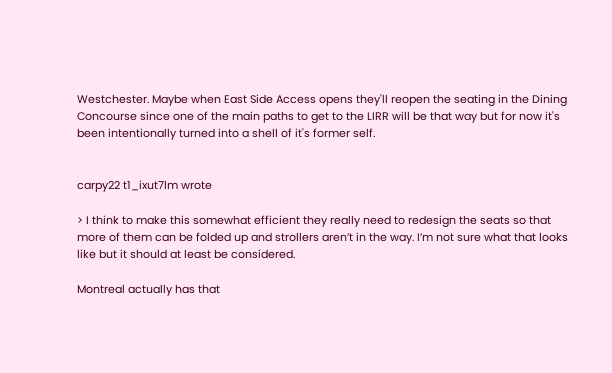Westchester. Maybe when East Side Access opens they'll reopen the seating in the Dining Concourse since one of the main paths to get to the LIRR will be that way but for now it's been intentionally turned into a shell of it's former self.


carpy22 t1_ixut7lm wrote

> I think to make this somewhat efficient they really need to redesign the seats so that more of them can be folded up and strollers aren’t in the way. I’m not sure what that looks like but it should at least be considered.

Montreal actually has that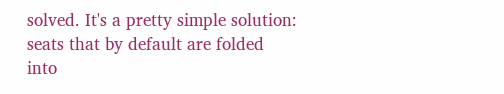solved. It's a pretty simple solution: seats that by default are folded into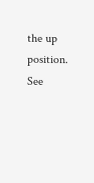the up position. See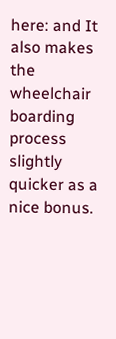here: and It also makes the wheelchair boarding process slightly quicker as a nice bonus.